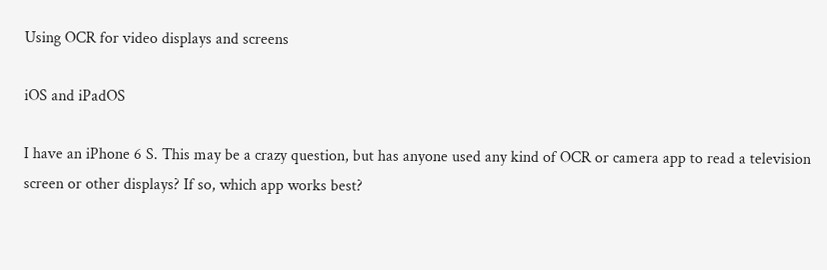Using OCR for video displays and screens

iOS and iPadOS

I have an iPhone 6 S. This may be a crazy question, but has anyone used any kind of OCR or camera app to read a television screen or other displays? If so, which app works best?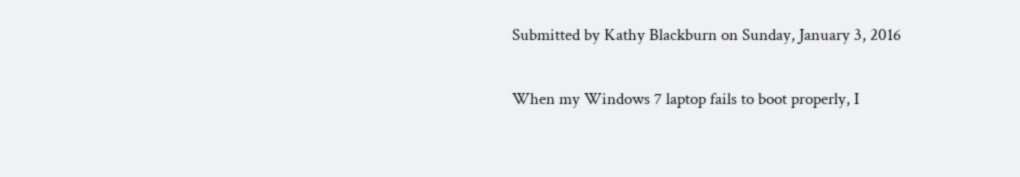Submitted by Kathy Blackburn on Sunday, January 3, 2016

When my Windows 7 laptop fails to boot properly, I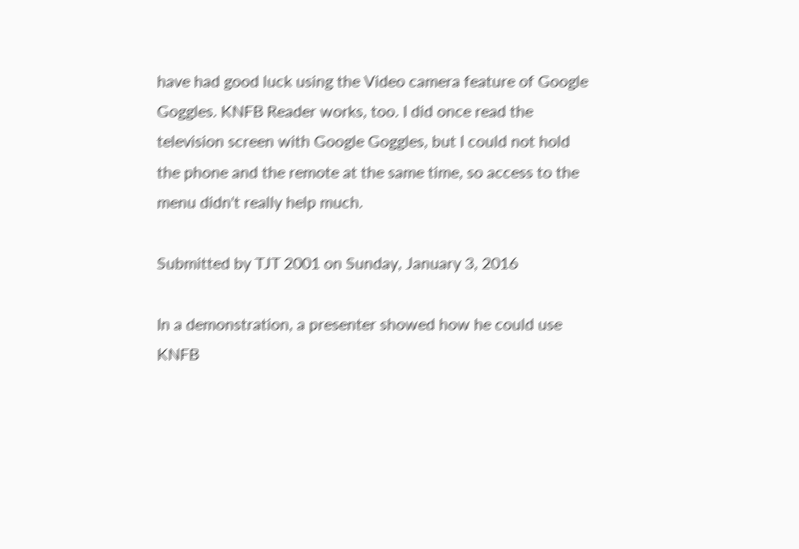have had good luck using the Video camera feature of Google Goggles. KNFB Reader works, too. I did once read the television screen with Google Goggles, but I could not hold the phone and the remote at the same time, so access to the menu didn't really help much.

Submitted by TJT 2001 on Sunday, January 3, 2016

In a demonstration, a presenter showed how he could use KNFB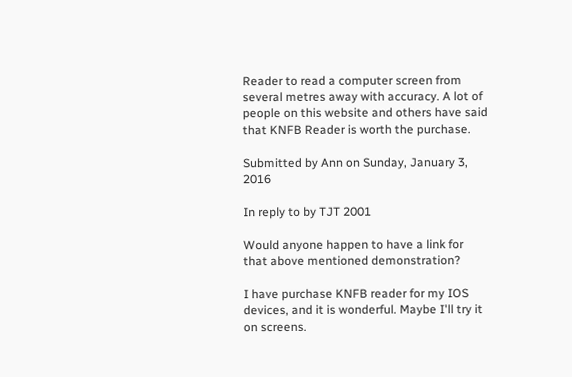Reader to read a computer screen from several metres away with accuracy. A lot of people on this website and others have said that KNFB Reader is worth the purchase.

Submitted by Ann on Sunday, January 3, 2016

In reply to by TJT 2001

Would anyone happen to have a link for that above mentioned demonstration?

I have purchase KNFB reader for my IOS devices, and it is wonderful. Maybe I'll try it on screens.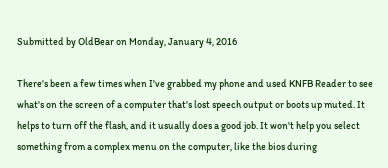Submitted by OldBear on Monday, January 4, 2016

There's been a few times when I've grabbed my phone and used KNFB Reader to see what's on the screen of a computer that's lost speech output or boots up muted. It helps to turn off the flash, and it usually does a good job. It won't help you select something from a complex menu on the computer, like the bios during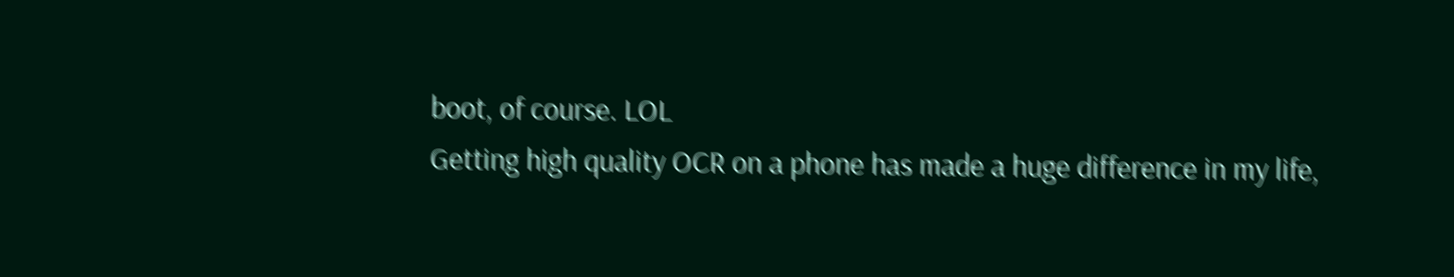boot, of course. LOL
Getting high quality OCR on a phone has made a huge difference in my life,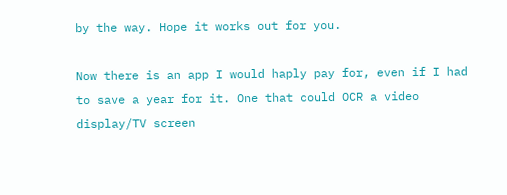by the way. Hope it works out for you.

Now there is an app I would haply pay for, even if I had to save a year for it. One that could OCR a video display/TV screen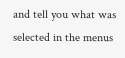and tell you what was selected in the menus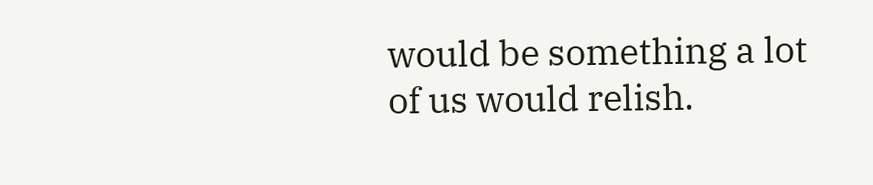would be something a lot of us would relish.